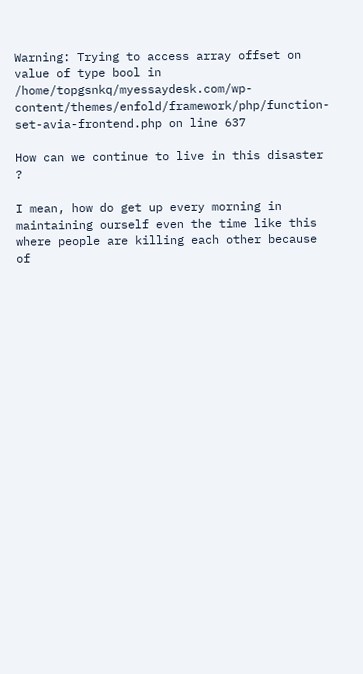Warning: Trying to access array offset on value of type bool in /home/topgsnkq/myessaydesk.com/wp-content/themes/enfold/framework/php/function-set-avia-frontend.php on line 637

How can we continue to live in this disaster ?

I mean, how do get up every morning in maintaining ourself even the time like this where people are killing each other because of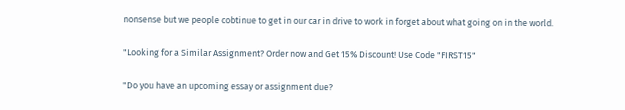nonsense but we people cobtinue to get in our car in drive to work in forget about what going on in the world.

"Looking for a Similar Assignment? Order now and Get 15% Discount! Use Code "FIRST15"

"Do you have an upcoming essay or assignment due?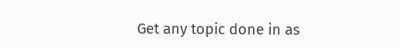Get any topic done in as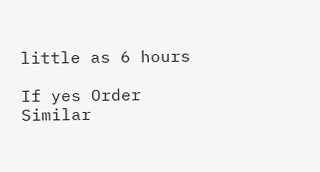little as 6 hours

If yes Order Similar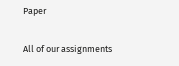Paper

All of our assignments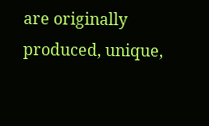are originally produced, unique,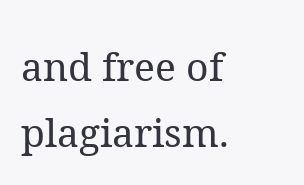and free of plagiarism.